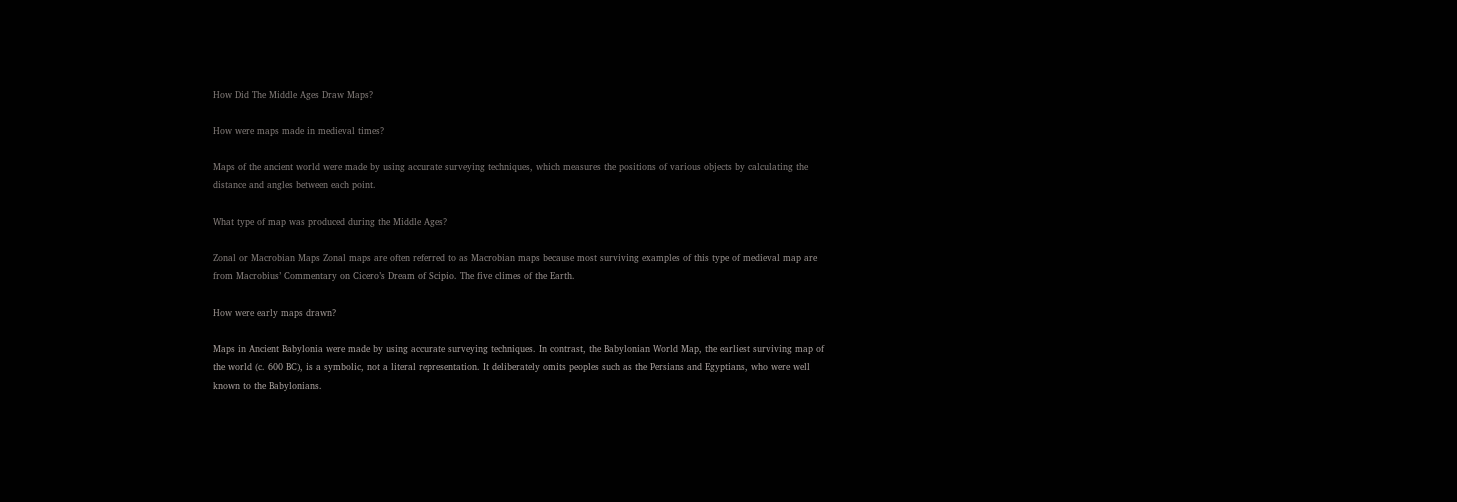How Did The Middle Ages Draw Maps?

How were maps made in medieval times?

Maps of the ancient world were made by using accurate surveying techniques, which measures the positions of various objects by calculating the distance and angles between each point.

What type of map was produced during the Middle Ages?

Zonal or Macrobian Maps Zonal maps are often referred to as Macrobian maps because most surviving examples of this type of medieval map are from Macrobius’ Commentary on Cicero’s Dream of Scipio. The five climes of the Earth.

How were early maps drawn?

Maps in Ancient Babylonia were made by using accurate surveying techniques. In contrast, the Babylonian World Map, the earliest surviving map of the world (c. 600 BC), is a symbolic, not a literal representation. It deliberately omits peoples such as the Persians and Egyptians, who were well known to the Babylonians.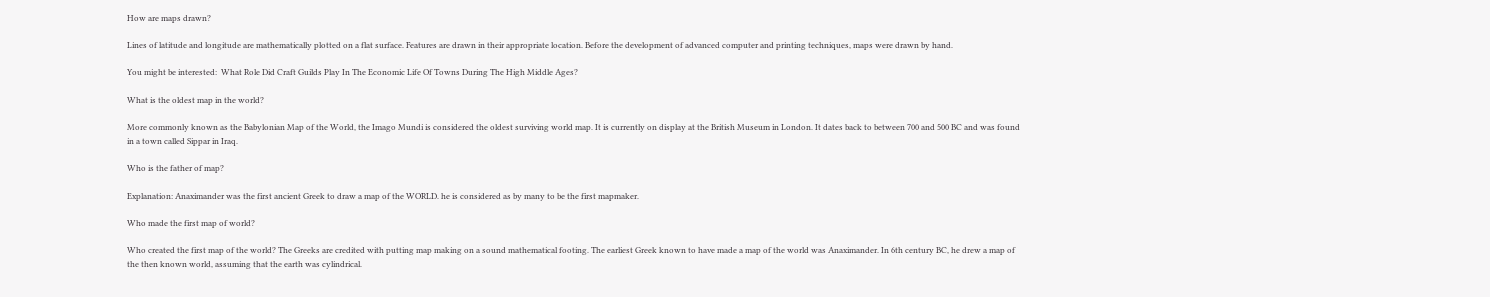How are maps drawn?

Lines of latitude and longitude are mathematically plotted on a flat surface. Features are drawn in their appropriate location. Before the development of advanced computer and printing techniques, maps were drawn by hand.

You might be interested:  What Role Did Craft Guilds Play In The Economic Life Of Towns During The High Middle Ages?

What is the oldest map in the world?

More commonly known as the Babylonian Map of the World, the Imago Mundi is considered the oldest surviving world map. It is currently on display at the British Museum in London. It dates back to between 700 and 500 BC and was found in a town called Sippar in Iraq.

Who is the father of map?

Explanation: Anaximander was the first ancient Greek to draw a map of the WORLD. he is considered as by many to be the first mapmaker.

Who made the first map of world?

Who created the first map of the world? The Greeks are credited with putting map making on a sound mathematical footing. The earliest Greek known to have made a map of the world was Anaximander. In 6th century BC, he drew a map of the then known world, assuming that the earth was cylindrical.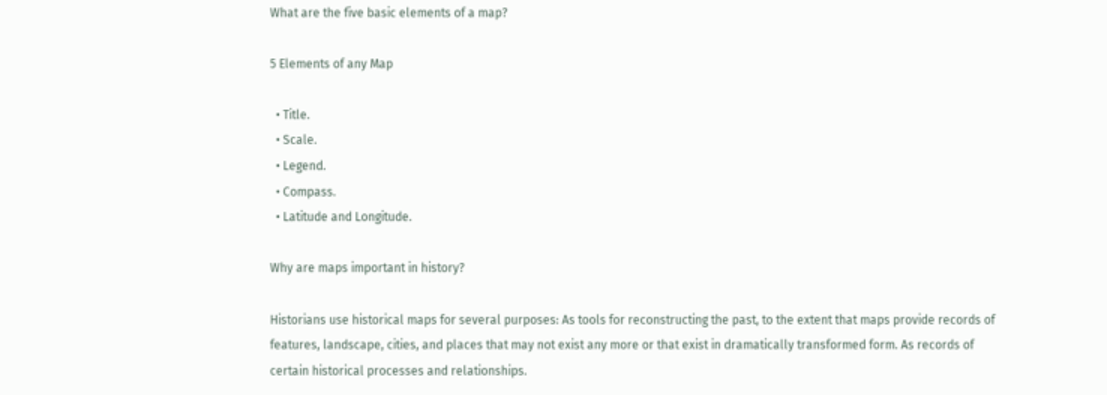What are the five basic elements of a map?

5 Elements of any Map

  • Title.
  • Scale.
  • Legend.
  • Compass.
  • Latitude and Longitude.

Why are maps important in history?

Historians use historical maps for several purposes: As tools for reconstructing the past, to the extent that maps provide records of features, landscape, cities, and places that may not exist any more or that exist in dramatically transformed form. As records of certain historical processes and relationships.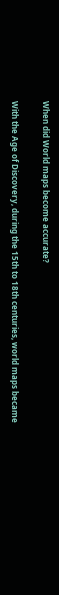When did World maps become accurate?

With the Age of Discovery, during the 15th to 18th centuries, world maps became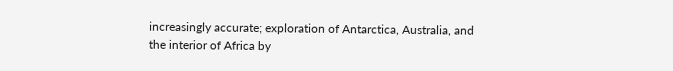increasingly accurate; exploration of Antarctica, Australia, and the interior of Africa by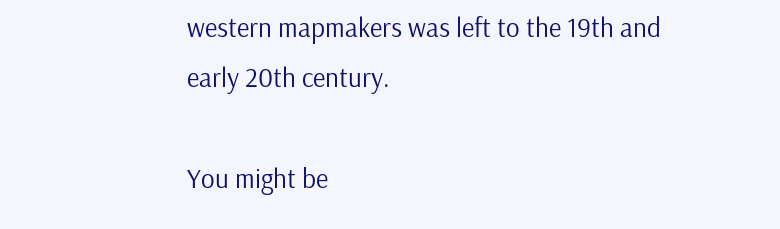western mapmakers was left to the 19th and early 20th century.

You might be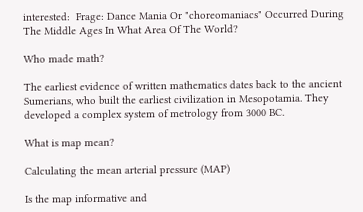interested:  Frage: Dance Mania Or "choreomaniacs" Occurred During The Middle Ages In What Area Of The World?

Who made math?

The earliest evidence of written mathematics dates back to the ancient Sumerians, who built the earliest civilization in Mesopotamia. They developed a complex system of metrology from 3000 BC.

What is map mean?

Calculating the mean arterial pressure (MAP)

Is the map informative and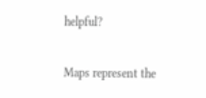helpful?

Maps represent the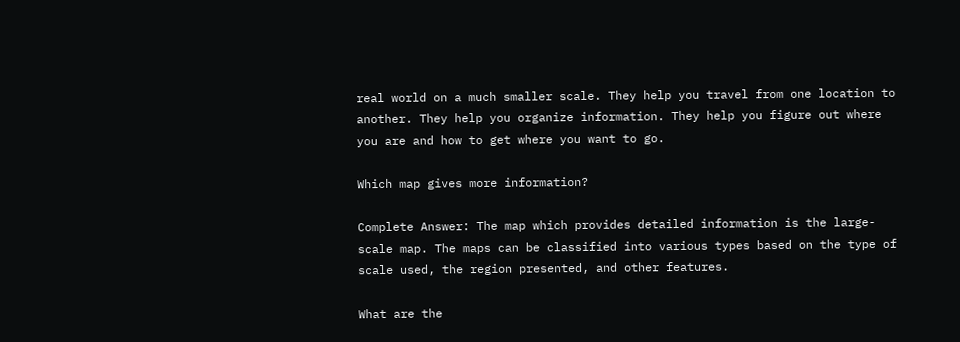real world on a much smaller scale. They help you travel from one location to another. They help you organize information. They help you figure out where you are and how to get where you want to go.

Which map gives more information?

Complete Answer: The map which provides detailed information is the large-scale map. The maps can be classified into various types based on the type of scale used, the region presented, and other features.

What are the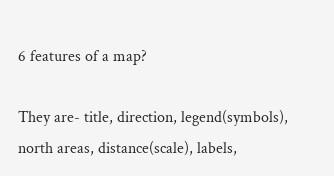6 features of a map?

They are- title, direction, legend(symbols), north areas, distance(scale), labels,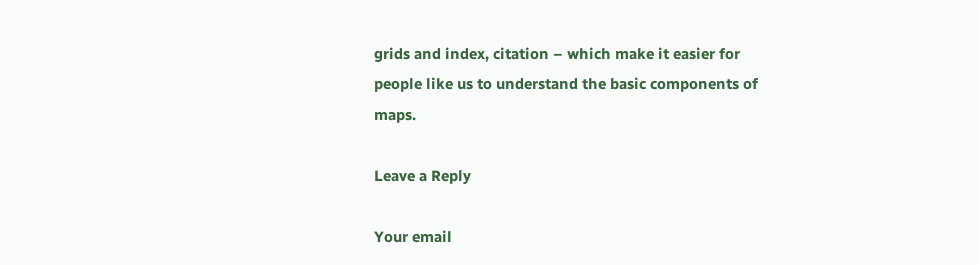grids and index, citation – which make it easier for people like us to understand the basic components of maps.

Leave a Reply

Your email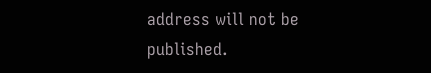address will not be published.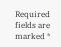Required fields are marked *